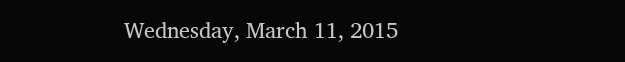Wednesday, March 11, 2015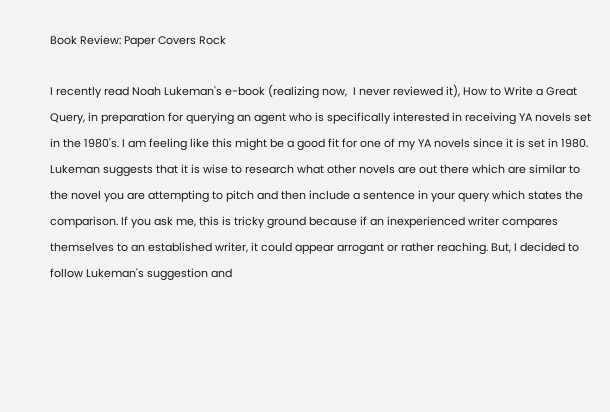Book Review: Paper Covers Rock

I recently read Noah Lukeman's e-book (realizing now,  I never reviewed it), How to Write a Great Query, in preparation for querying an agent who is specifically interested in receiving YA novels set in the 1980's. I am feeling like this might be a good fit for one of my YA novels since it is set in 1980. Lukeman suggests that it is wise to research what other novels are out there which are similar to the novel you are attempting to pitch and then include a sentence in your query which states the comparison. If you ask me, this is tricky ground because if an inexperienced writer compares themselves to an established writer, it could appear arrogant or rather reaching. But, I decided to follow Lukeman's suggestion and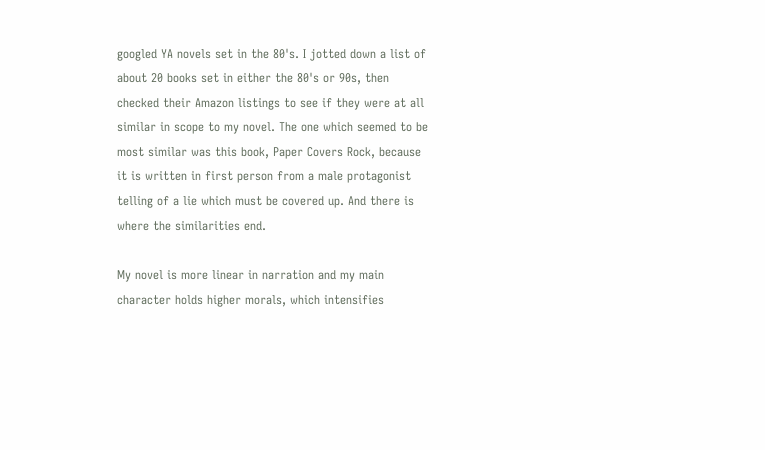googled YA novels set in the 80's. I jotted down a list of about 20 books set in either the 80's or 90s, then checked their Amazon listings to see if they were at all similar in scope to my novel. The one which seemed to be most similar was this book, Paper Covers Rock, because it is written in first person from a male protagonist telling of a lie which must be covered up. And there is where the similarities end.

My novel is more linear in narration and my main character holds higher morals, which intensifies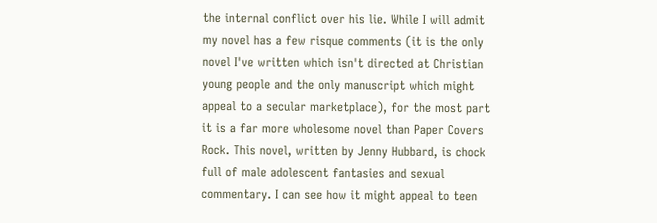the internal conflict over his lie. While I will admit my novel has a few risque comments (it is the only novel I've written which isn't directed at Christian young people and the only manuscript which might appeal to a secular marketplace), for the most part it is a far more wholesome novel than Paper Covers Rock. This novel, written by Jenny Hubbard, is chock full of male adolescent fantasies and sexual commentary. I can see how it might appeal to teen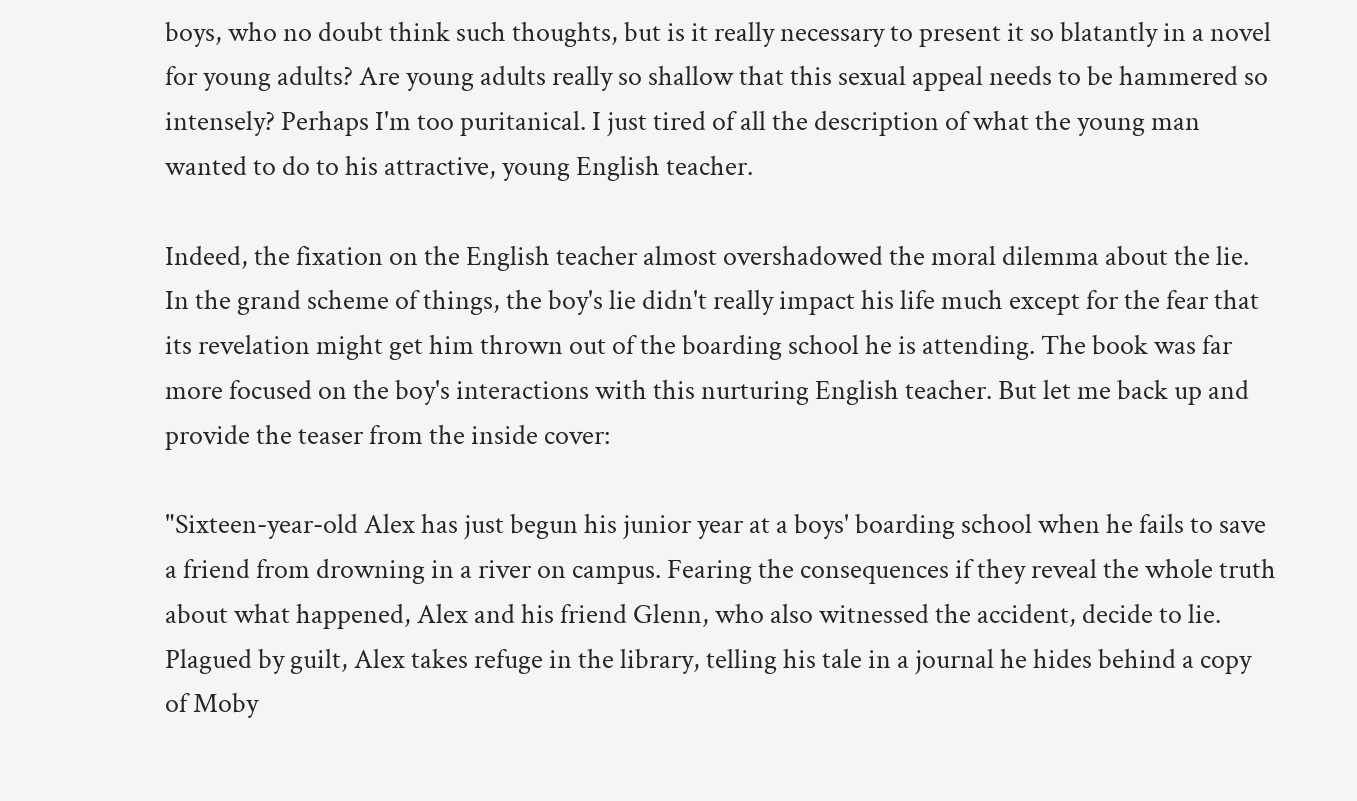boys, who no doubt think such thoughts, but is it really necessary to present it so blatantly in a novel for young adults? Are young adults really so shallow that this sexual appeal needs to be hammered so intensely? Perhaps I'm too puritanical. I just tired of all the description of what the young man wanted to do to his attractive, young English teacher.

Indeed, the fixation on the English teacher almost overshadowed the moral dilemma about the lie. In the grand scheme of things, the boy's lie didn't really impact his life much except for the fear that its revelation might get him thrown out of the boarding school he is attending. The book was far more focused on the boy's interactions with this nurturing English teacher. But let me back up and provide the teaser from the inside cover:

"Sixteen-year-old Alex has just begun his junior year at a boys' boarding school when he fails to save a friend from drowning in a river on campus. Fearing the consequences if they reveal the whole truth about what happened, Alex and his friend Glenn, who also witnessed the accident, decide to lie. Plagued by guilt, Alex takes refuge in the library, telling his tale in a journal he hides behind a copy of Moby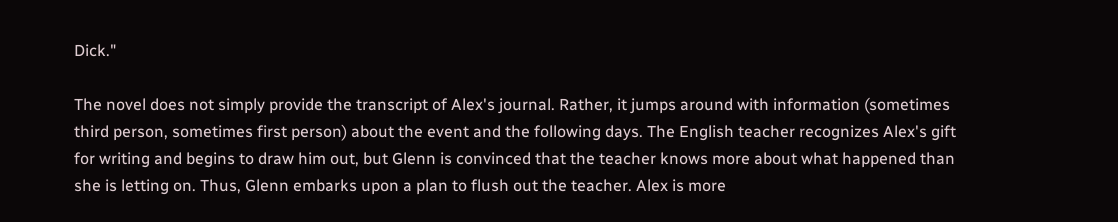Dick."

The novel does not simply provide the transcript of Alex's journal. Rather, it jumps around with information (sometimes third person, sometimes first person) about the event and the following days. The English teacher recognizes Alex's gift for writing and begins to draw him out, but Glenn is convinced that the teacher knows more about what happened than she is letting on. Thus, Glenn embarks upon a plan to flush out the teacher. Alex is more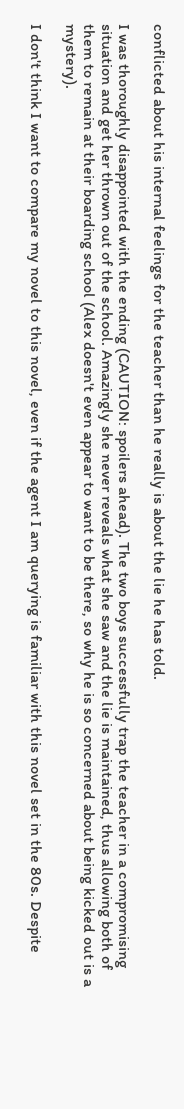conflicted about his internal feelings for the teacher than he really is about the lie he has told.

I was thoroughly disappointed with the ending (CAUTION: spoilers ahead). The two boys successfully trap the teacher in a compromising situation and get her thrown out of the school. Amazingly she never reveals what she saw and the lie is maintained, thus allowing both of them to remain at their boarding school (Alex doesn't even appear to want to be there, so why he is so concerned about being kicked out is a mystery).

I don't think I want to compare my novel to this novel, even if the agent I am querying is familiar with this novel set in the 80s. Despite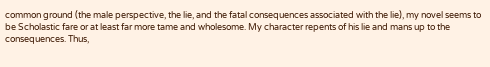common ground (the male perspective, the lie, and the fatal consequences associated with the lie), my novel seems to be Scholastic fare or at least far more tame and wholesome. My character repents of his lie and mans up to the consequences. Thus,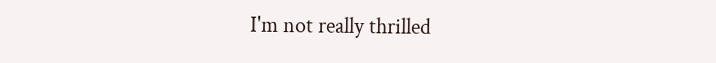I'm not really thrilled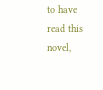to have read this novel,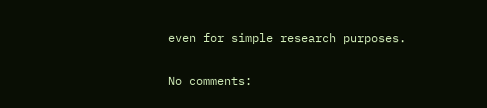even for simple research purposes.

No comments: